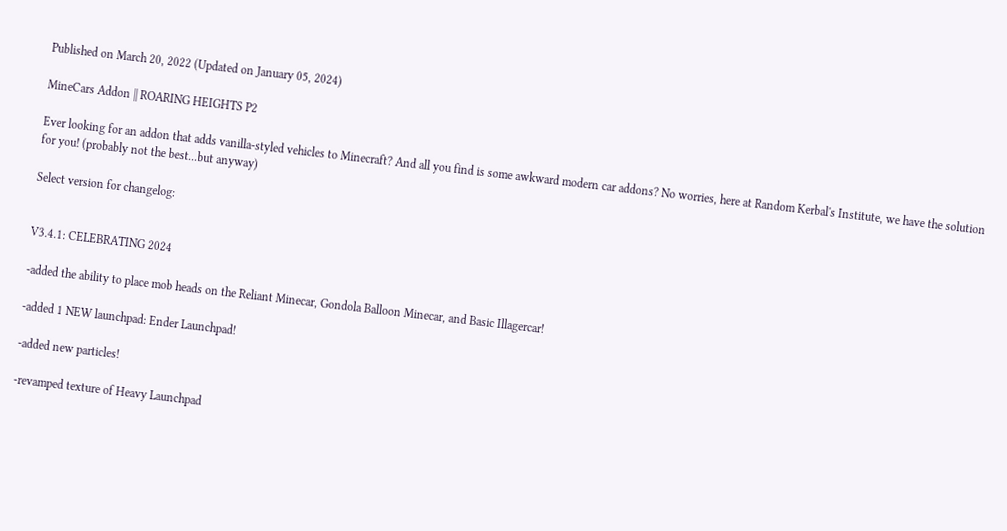Published on March 20, 2022 (Updated on January 05, 2024)

MineCars Addon || ROARING HEIGHTS P2

Ever looking for an addon that adds vanilla-styled vehicles to Minecraft? And all you find is some awkward modern car addons? No worries, here at Random Kerbal's Institute, we have the solution for you! (probably not the best...but anyway)

Select version for changelog:


V3.4.1: CELEBRATING 2024

-added the ability to place mob heads on the Reliant Minecar, Gondola Balloon Minecar, and Basic Illagercar!

-added 1 NEW launchpad: Ender Launchpad!

-added new particles!

-revamped texture of Heavy Launchpad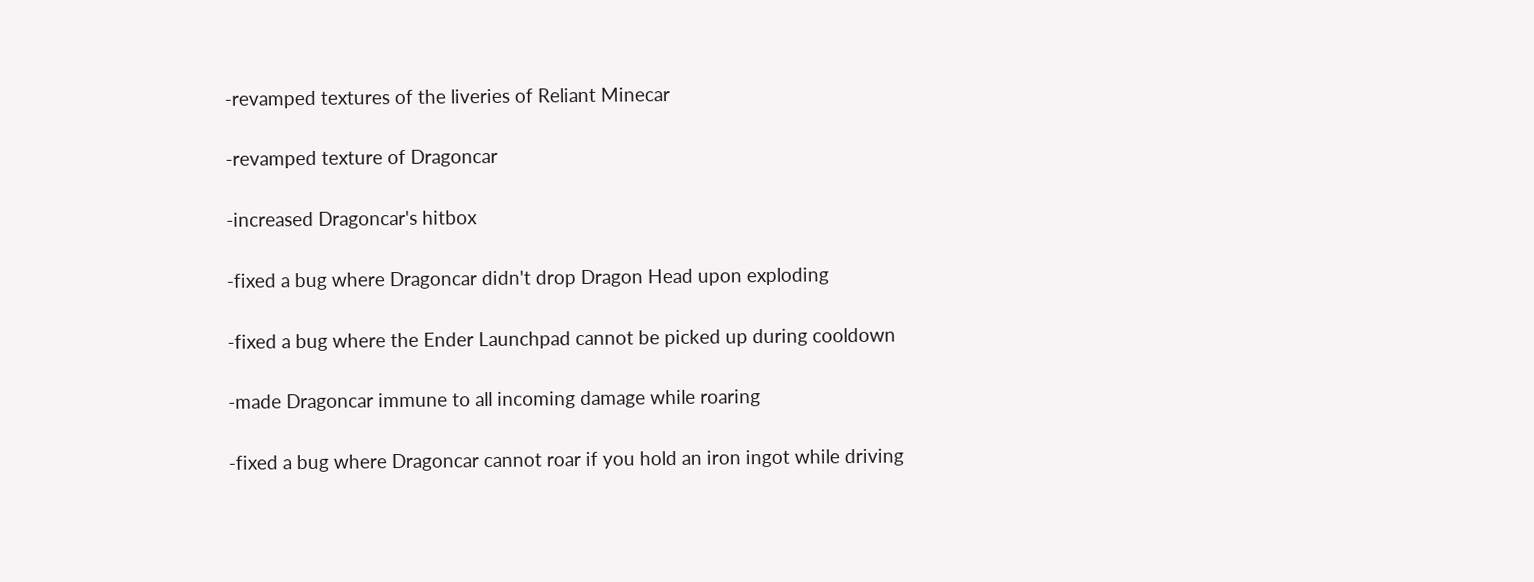-revamped textures of the liveries of Reliant Minecar

-revamped texture of Dragoncar

-increased Dragoncar's hitbox

-fixed a bug where Dragoncar didn't drop Dragon Head upon exploding

-fixed a bug where the Ender Launchpad cannot be picked up during cooldown

-made Dragoncar immune to all incoming damage while roaring

-fixed a bug where Dragoncar cannot roar if you hold an iron ingot while driving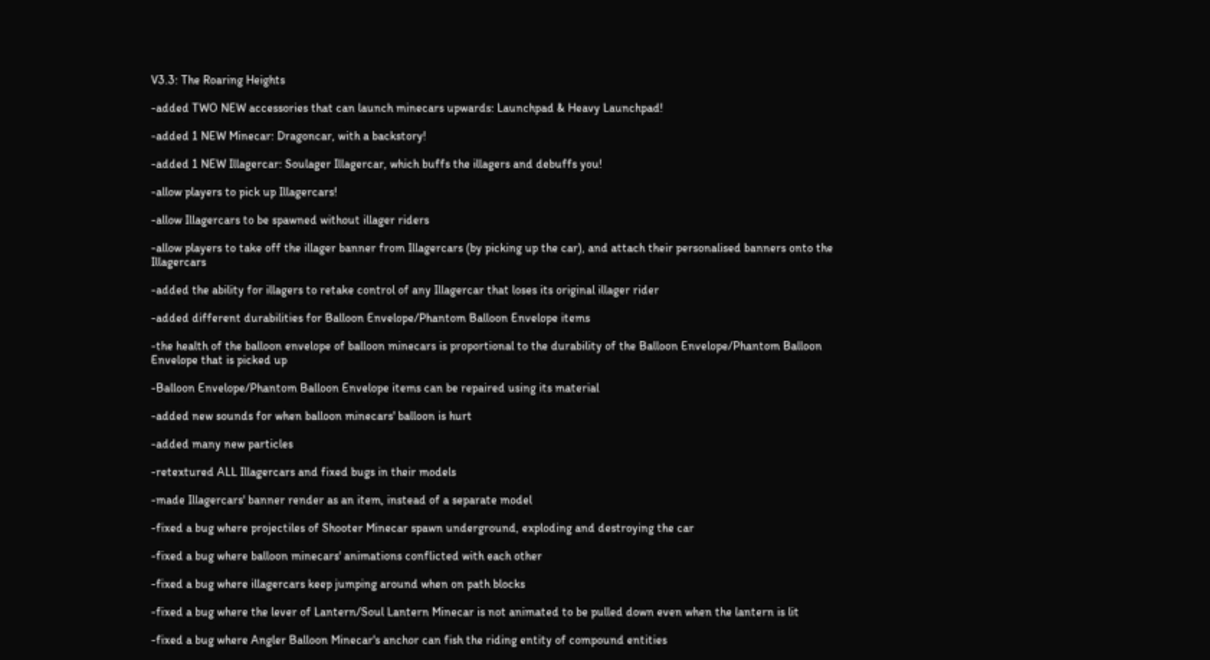V3.3: The Roaring Heights

-added TWO NEW accessories that can launch minecars upwards: Launchpad & Heavy Launchpad!

-added 1 NEW Minecar: Dragoncar, with a backstory!

-added 1 NEW Illagercar: Soulager Illagercar, which buffs the illagers and debuffs you!

-allow players to pick up Illagercars!

-allow Illagercars to be spawned without illager riders

-allow players to take off the illager banner from Illagercars (by picking up the car), and attach their personalised banners onto the Illagercars

-added the ability for illagers to retake control of any Illagercar that loses its original illager rider

-added different durabilities for Balloon Envelope/Phantom Balloon Envelope items

-the health of the balloon envelope of balloon minecars is proportional to the durability of the Balloon Envelope/Phantom Balloon Envelope that is picked up

-Balloon Envelope/Phantom Balloon Envelope items can be repaired using its material

-added new sounds for when balloon minecars' balloon is hurt

-added many new particles

-retextured ALL Illagercars and fixed bugs in their models

-made Illagercars' banner render as an item, instead of a separate model

-fixed a bug where projectiles of Shooter Minecar spawn underground, exploding and destroying the car

-fixed a bug where balloon minecars' animations conflicted with each other

-fixed a bug where illagercars keep jumping around when on path blocks

-fixed a bug where the lever of Lantern/Soul Lantern Minecar is not animated to be pulled down even when the lantern is lit

-fixed a bug where Angler Balloon Minecar's anchor can fish the riding entity of compound entities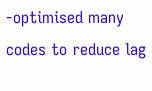-optimised many codes to reduce lag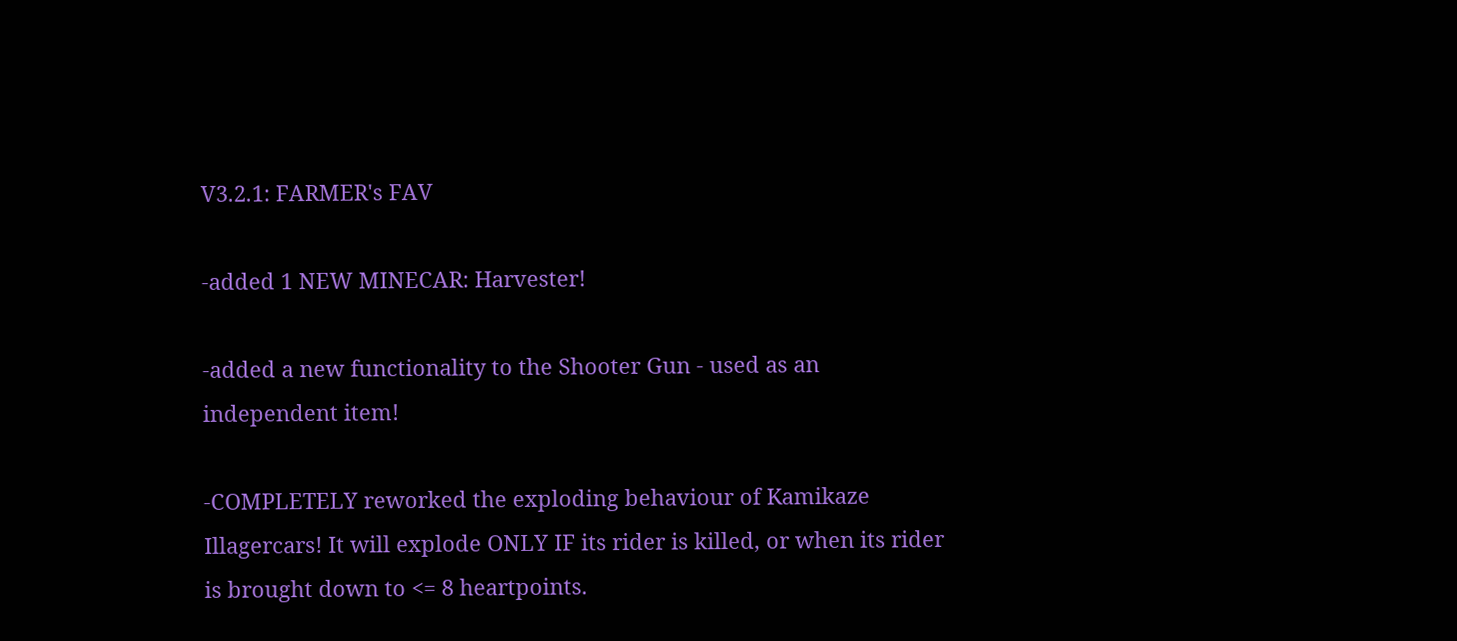V3.2.1: FARMER's FAV

-added 1 NEW MINECAR: Harvester!

-added a new functionality to the Shooter Gun - used as an independent item!

-COMPLETELY reworked the exploding behaviour of Kamikaze Illagercars! It will explode ONLY IF its rider is killed, or when its rider is brought down to <= 8 heartpoints.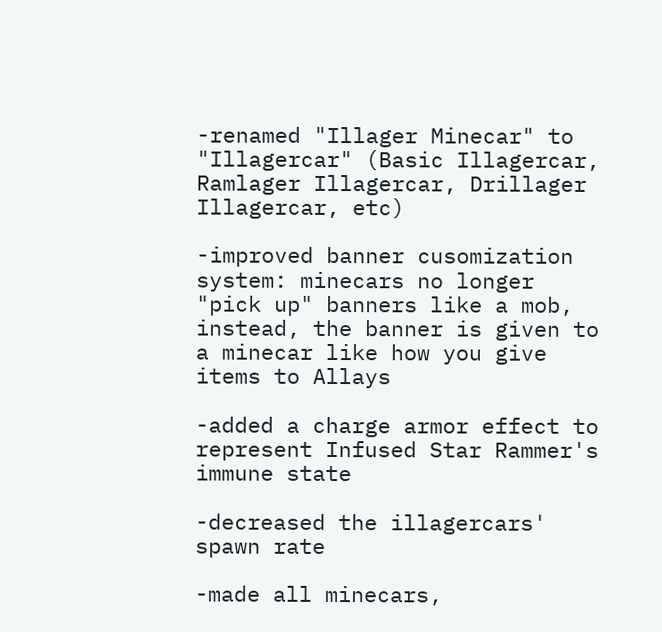-renamed "Illager Minecar" to "Illagercar" (Basic Illagercar, Ramlager Illagercar, Drillager Illagercar, etc)

-improved banner cusomization system: minecars no longer "pick up" banners like a mob, instead, the banner is given to a minecar like how you give items to Allays

-added a charge armor effect to represent Infused Star Rammer's immune state

-decreased the illagercars' spawn rate

-made all minecars,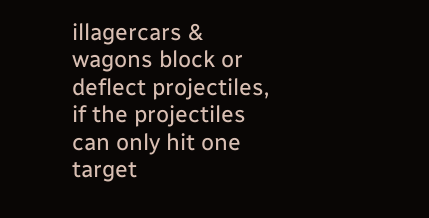illagercars & wagons block or deflect projectiles, if the projectiles can only hit one target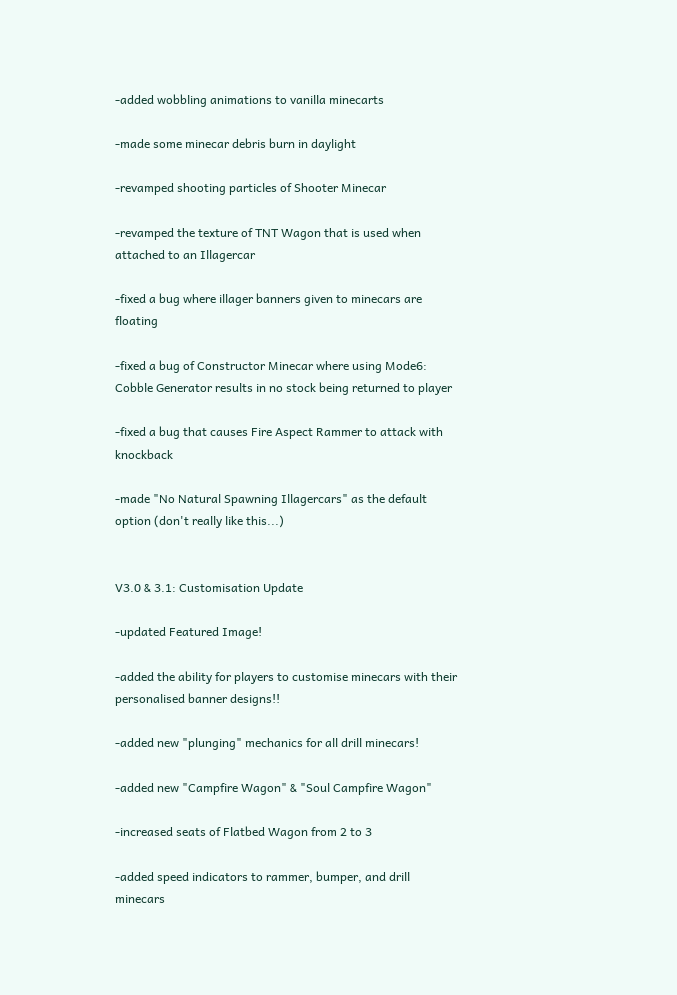-added wobbling animations to vanilla minecarts

-made some minecar debris burn in daylight

-revamped shooting particles of Shooter Minecar

-revamped the texture of TNT Wagon that is used when attached to an Illagercar

-fixed a bug where illager banners given to minecars are floating

-fixed a bug of Constructor Minecar where using Mode6: Cobble Generator results in no stock being returned to player

-fixed a bug that causes Fire Aspect Rammer to attack with knockback

-made "No Natural Spawning Illagercars" as the default option (don't really like this...)


V3.0 & 3.1: Customisation Update

-updated Featured Image!

-added the ability for players to customise minecars with their personalised banner designs!!

-added new "plunging" mechanics for all drill minecars!

-added new "Campfire Wagon" & "Soul Campfire Wagon"

-increased seats of Flatbed Wagon from 2 to 3

-added speed indicators to rammer, bumper, and drill minecars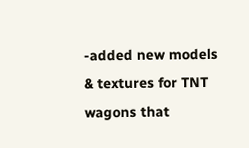-added new models & textures for TNT wagons that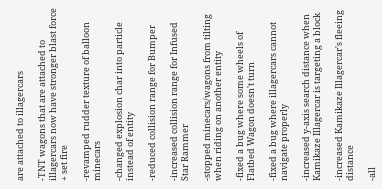are attached to illagercars

-TNT wagons that are attached to illagercars now have stronger blast force + set fire

-revamped rudder texture of balloon minecars

-changed explosion char into particle instead of entity

-reduced collision range for Bumper

-increased collision range for Infused Star Rammer

-stopped minecars/wagons from tilting when riding on another entity

-fixed a bug where some wheels of Flatbed Wagon doesn't turn

-fixed a bug where illagercars cannot navigate properly

-increased y-axis search distance when Kamikaze Illagercar is targeting a block

-increased Kamikaze Illagercar's fleeing distance

-all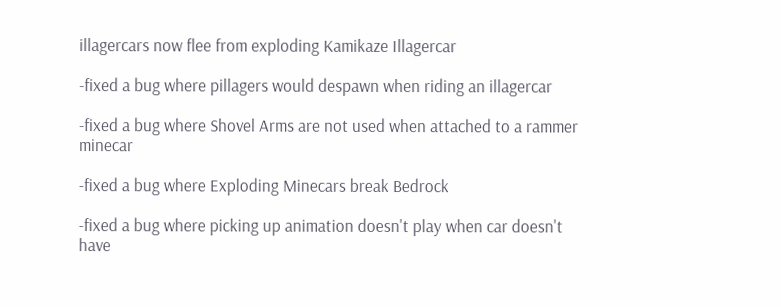illagercars now flee from exploding Kamikaze Illagercar

-fixed a bug where pillagers would despawn when riding an illagercar

-fixed a bug where Shovel Arms are not used when attached to a rammer minecar

-fixed a bug where Exploding Minecars break Bedrock

-fixed a bug where picking up animation doesn't play when car doesn't have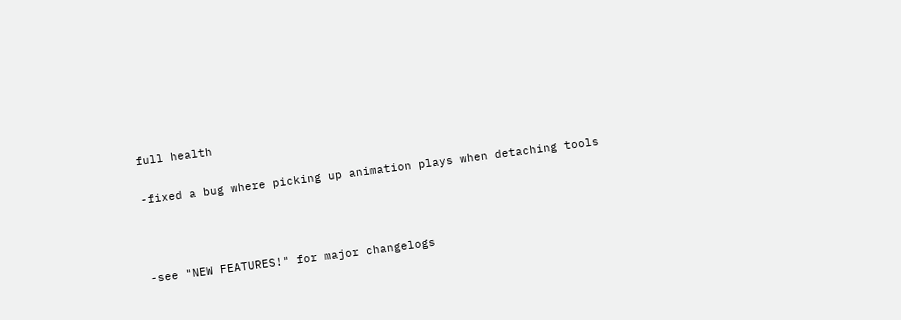full health

-fixed a bug where picking up animation plays when detaching tools



-see "NEW FEATURES!" for major changelogs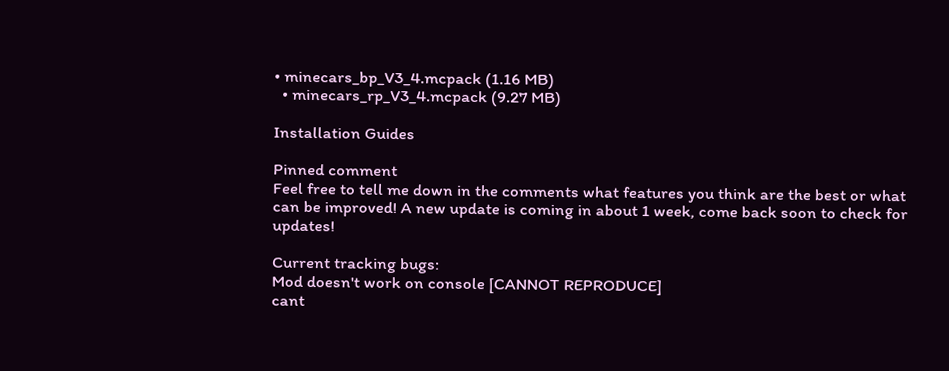• minecars_bp_V3_4.mcpack (1.16 MB)
  • minecars_rp_V3_4.mcpack (9.27 MB)

Installation Guides

Pinned comment
Feel free to tell me down in the comments what features you think are the best or what can be improved! A new update is coming in about 1 week, come back soon to check for updates!

Current tracking bugs:
Mod doesn't work on console [CANNOT REPRODUCE]
cant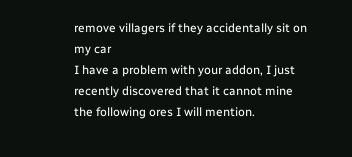remove villagers if they accidentally sit on my car
I have a problem with your addon, I just recently discovered that it cannot mine the following ores I will mention.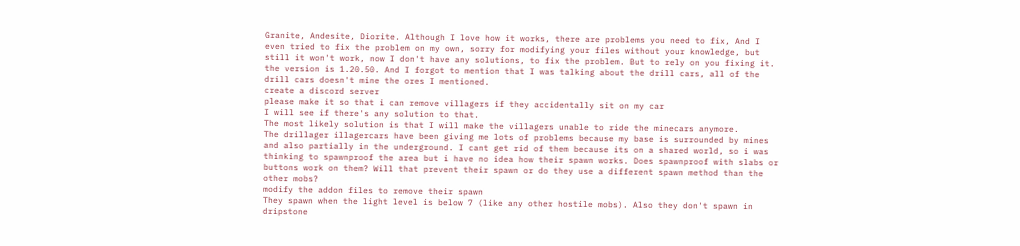Granite, Andesite, Diorite. Although I love how it works, there are problems you need to fix, And I even tried to fix the problem on my own, sorry for modifying your files without your knowledge, but still it won't work, now I don't have any solutions, to fix the problem. But to rely on you fixing it. the version is 1.20.50. And I forgot to mention that I was talking about the drill cars, all of the drill cars doesn't mine the ores I mentioned.
create a discord server
please make it so that i can remove villagers if they accidentally sit on my car
I will see if there's any solution to that.
The most likely solution is that I will make the villagers unable to ride the minecars anymore.
The drillager illagercars have been giving me lots of problems because my base is surrounded by mines and also partially in the underground. I cant get rid of them because its on a shared world, so i was thinking to spawnproof the area but i have no idea how their spawn works. Does spawnproof with slabs or buttons work on them? Will that prevent their spawn or do they use a different spawn method than the other mobs?
modify the addon files to remove their spawn
They spawn when the light level is below 7 (like any other hostile mobs). Also they don't spawn in dripstone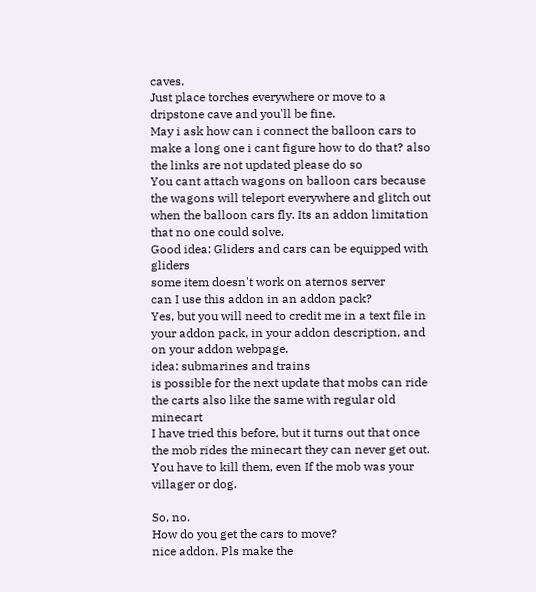caves.
Just place torches everywhere or move to a dripstone cave and you'll be fine.
May i ask how can i connect the balloon cars to make a long one i cant figure how to do that? also the links are not updated please do so
You cant attach wagons on balloon cars because the wagons will teleport everywhere and glitch out when the balloon cars fly. Its an addon limitation that no one could solve.
Good idea: Gliders and cars can be equipped with gliders
some item doesn't work on aternos server
can I use this addon in an addon pack?
Yes, but you will need to credit me in a text file in your addon pack, in your addon description, and on your addon webpage.
idea: submarines and trains
is possible for the next update that mobs can ride the carts also like the same with regular old minecart
I have tried this before, but it turns out that once the mob rides the minecart they can never get out. You have to kill them, even If the mob was your villager or dog.

So, no.
How do you get the cars to move?
nice addon. Pls make the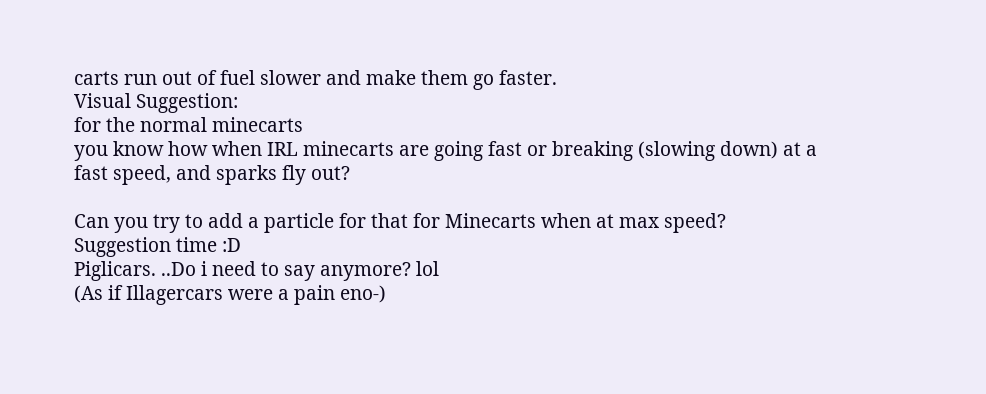carts run out of fuel slower and make them go faster.
Visual Suggestion:
for the normal minecarts
you know how when IRL minecarts are going fast or breaking (slowing down) at a fast speed, and sparks fly out?

Can you try to add a particle for that for Minecarts when at max speed?
Suggestion time :D
Piglicars. ..Do i need to say anymore? lol
(As if Illagercars were a pain eno-)